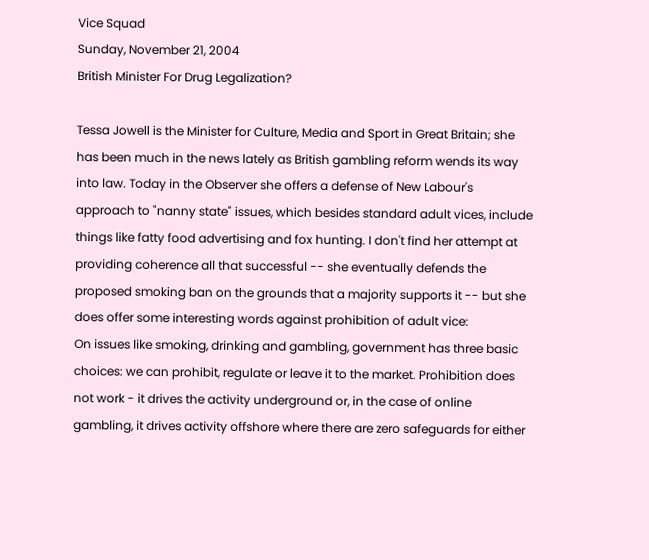Vice Squad
Sunday, November 21, 2004
British Minister For Drug Legalization?

Tessa Jowell is the Minister for Culture, Media and Sport in Great Britain; she has been much in the news lately as British gambling reform wends its way into law. Today in the Observer she offers a defense of New Labour's approach to "nanny state" issues, which besides standard adult vices, include things like fatty food advertising and fox hunting. I don't find her attempt at providing coherence all that successful -- she eventually defends the proposed smoking ban on the grounds that a majority supports it -- but she does offer some interesting words against prohibition of adult vice:
On issues like smoking, drinking and gambling, government has three basic choices: we can prohibit, regulate or leave it to the market. Prohibition does not work - it drives the activity underground or, in the case of online gambling, it drives activity offshore where there are zero safeguards for either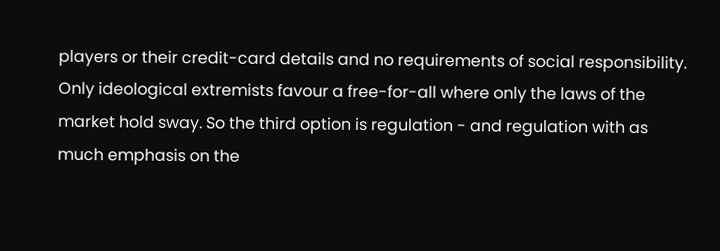players or their credit-card details and no requirements of social responsibility. Only ideological extremists favour a free-for-all where only the laws of the market hold sway. So the third option is regulation - and regulation with as much emphasis on the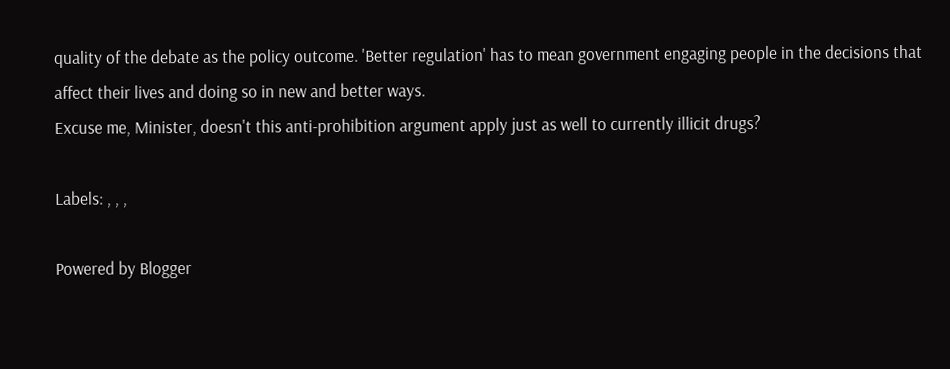quality of the debate as the policy outcome. 'Better regulation' has to mean government engaging people in the decisions that affect their lives and doing so in new and better ways.
Excuse me, Minister, doesn't this anti-prohibition argument apply just as well to currently illicit drugs?

Labels: , , ,

Powered by Blogger